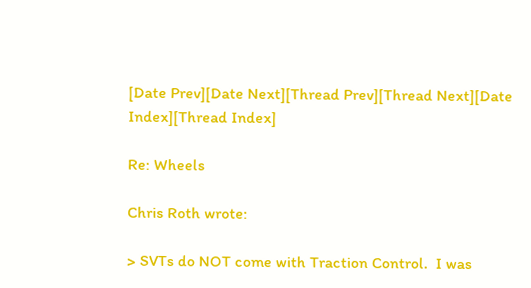[Date Prev][Date Next][Thread Prev][Thread Next][Date Index][Thread Index]

Re: Wheels

Chris Roth wrote:

> SVTs do NOT come with Traction Control.  I was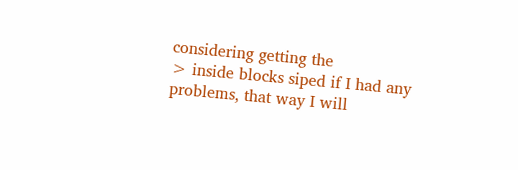considering getting the
> inside blocks siped if I had any problems, that way I will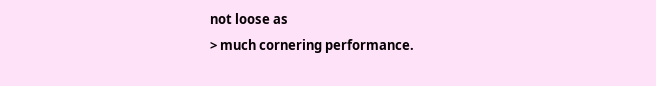not loose as
> much cornering performance.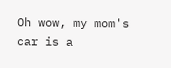Oh wow, my mom's car is a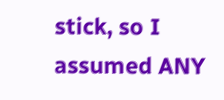stick, so I assumed ANY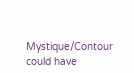Mystique/Contour
could have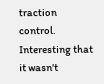traction control.  Interesting that it wasn't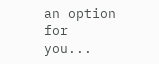an option
for you...